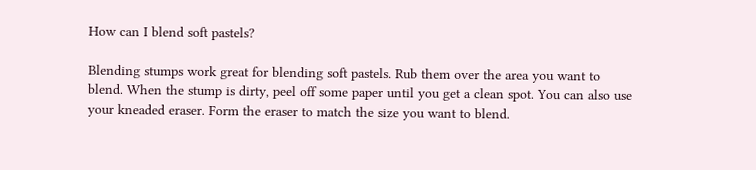How can I blend soft pastels?

Blending stumps work great for blending soft pastels. Rub them over the area you want to blend. When the stump is dirty, peel off some paper until you get a clean spot. You can also use your kneaded eraser. Form the eraser to match the size you want to blend.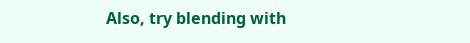Also, try blending with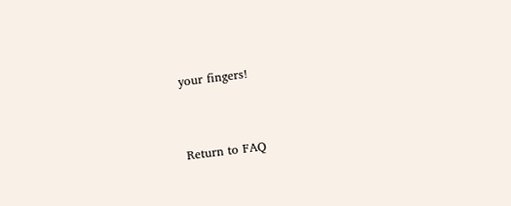your fingers!


Return to FAQ